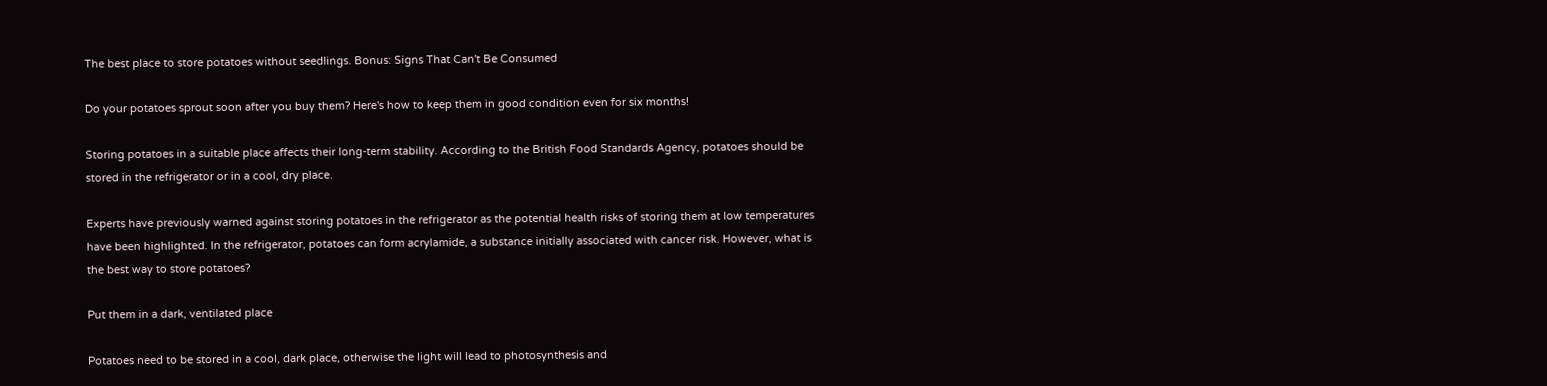The best place to store potatoes without seedlings. Bonus: Signs That Can't Be Consumed

Do your potatoes sprout soon after you buy them? Here's how to keep them in good condition even for six months!

Storing potatoes in a suitable place affects their long-term stability. According to the British Food Standards Agency, potatoes should be stored in the refrigerator or in a cool, dry place.

Experts have previously warned against storing potatoes in the refrigerator as the potential health risks of storing them at low temperatures have been highlighted. In the refrigerator, potatoes can form acrylamide, a substance initially associated with cancer risk. However, what is the best way to store potatoes?

Put them in a dark, ventilated place

Potatoes need to be stored in a cool, dark place, otherwise the light will lead to photosynthesis and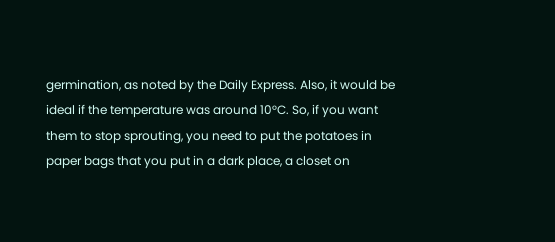germination, as noted by the Daily Express. Also, it would be ideal if the temperature was around 10°C. So, if you want them to stop sprouting, you need to put the potatoes in paper bags that you put in a dark place, a closet on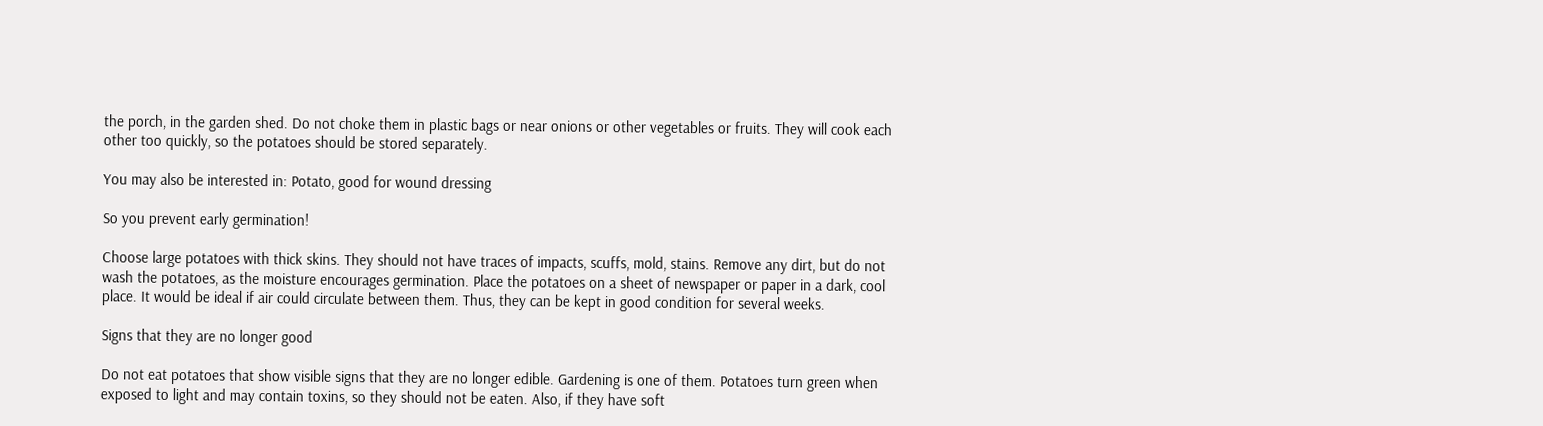the porch, in the garden shed. Do not choke them in plastic bags or near onions or other vegetables or fruits. They will cook each other too quickly, so the potatoes should be stored separately.

You may also be interested in: Potato, good for wound dressing

So you prevent early germination!

Choose large potatoes with thick skins. They should not have traces of impacts, scuffs, mold, stains. Remove any dirt, but do not wash the potatoes, as the moisture encourages germination. Place the potatoes on a sheet of newspaper or paper in a dark, cool place. It would be ideal if air could circulate between them. Thus, they can be kept in good condition for several weeks.

Signs that they are no longer good

Do not eat potatoes that show visible signs that they are no longer edible. Gardening is one of them. Potatoes turn green when exposed to light and may contain toxins, so they should not be eaten. Also, if they have soft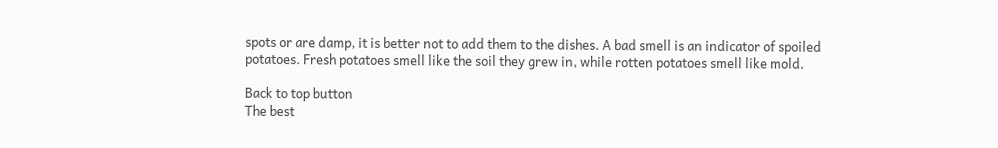spots or are damp, it is better not to add them to the dishes. A bad smell is an indicator of spoiled potatoes. Fresh potatoes smell like the soil they grew in, while rotten potatoes smell like mold.

Back to top button
The best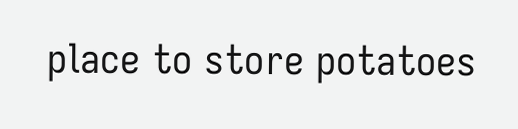place to store potatoes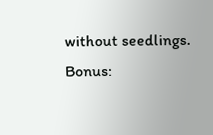without seedlings. Bonus: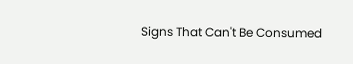Signs That Can't Be Consumed